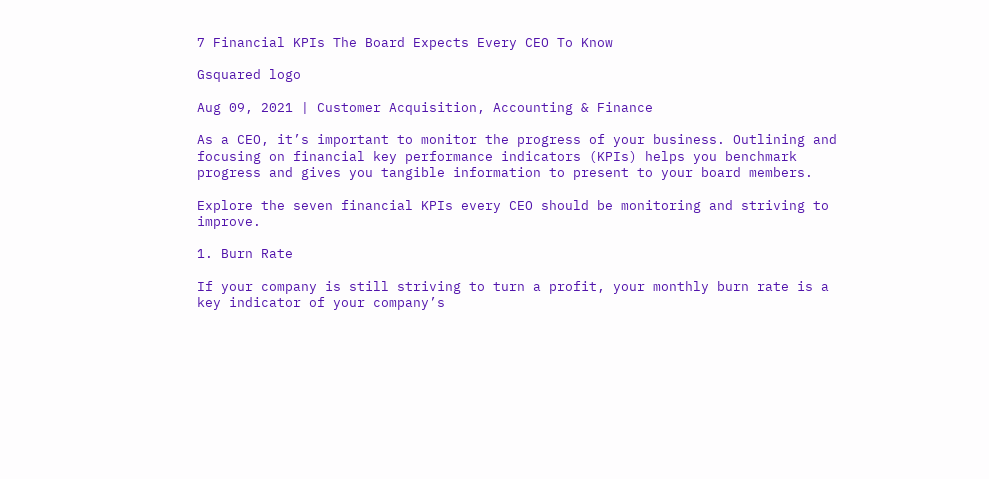7 Financial KPIs The Board Expects Every CEO To Know

Gsquared logo

Aug 09, 2021 | Customer Acquisition, Accounting & Finance

As a CEO, it’s important to monitor the progress of your business. Outlining and focusing on financial key performance indicators (KPIs) helps you benchmark progress and gives you tangible information to present to your board members.

Explore the seven financial KPIs every CEO should be monitoring and striving to improve.

1. Burn Rate

If your company is still striving to turn a profit, your monthly burn rate is a key indicator of your company’s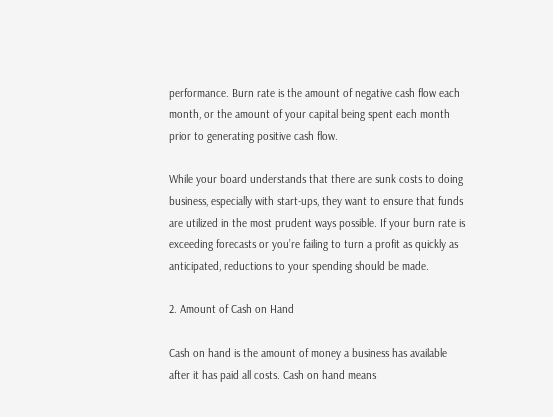performance. Burn rate is the amount of negative cash flow each month, or the amount of your capital being spent each month prior to generating positive cash flow.

While your board understands that there are sunk costs to doing business, especially with start-ups, they want to ensure that funds are utilized in the most prudent ways possible. If your burn rate is exceeding forecasts or you’re failing to turn a profit as quickly as anticipated, reductions to your spending should be made.

2. Amount of Cash on Hand

Cash on hand is the amount of money a business has available after it has paid all costs. Cash on hand means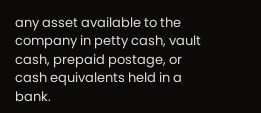any asset available to the company in petty cash, vault cash, prepaid postage, or cash equivalents held in a bank.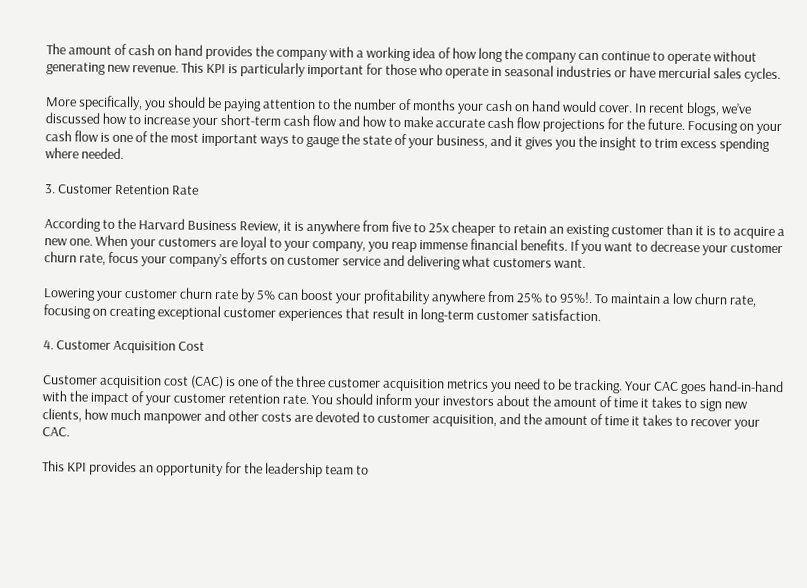The amount of cash on hand provides the company with a working idea of how long the company can continue to operate without generating new revenue. This KPI is particularly important for those who operate in seasonal industries or have mercurial sales cycles.

More specifically, you should be paying attention to the number of months your cash on hand would cover. In recent blogs, we’ve discussed how to increase your short-term cash flow and how to make accurate cash flow projections for the future. Focusing on your cash flow is one of the most important ways to gauge the state of your business, and it gives you the insight to trim excess spending where needed.

3. Customer Retention Rate

According to the Harvard Business Review, it is anywhere from five to 25x cheaper to retain an existing customer than it is to acquire a new one. When your customers are loyal to your company, you reap immense financial benefits. If you want to decrease your customer churn rate, focus your company’s efforts on customer service and delivering what customers want.

Lowering your customer churn rate by 5% can boost your profitability anywhere from 25% to 95%!. To maintain a low churn rate, focusing on creating exceptional customer experiences that result in long-term customer satisfaction.

4. Customer Acquisition Cost

Customer acquisition cost (CAC) is one of the three customer acquisition metrics you need to be tracking. Your CAC goes hand-in-hand with the impact of your customer retention rate. You should inform your investors about the amount of time it takes to sign new clients, how much manpower and other costs are devoted to customer acquisition, and the amount of time it takes to recover your CAC.

This KPI provides an opportunity for the leadership team to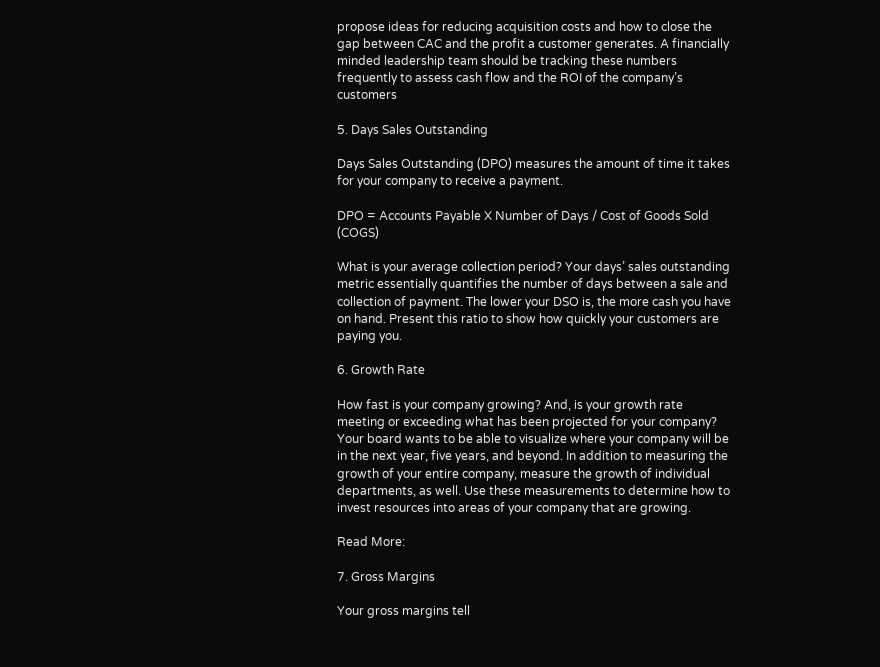propose ideas for reducing acquisition costs and how to close the gap between CAC and the profit a customer generates. A financially minded leadership team should be tracking these numbers frequently to assess cash flow and the ROI of the company’s customers

5. Days Sales Outstanding

Days Sales Outstanding (DPO) measures the amount of time it takes for your company to receive a payment.

DPO = Accounts Payable X Number of Days / Cost of Goods Sold (COGS)

What is your average collection period? Your days’ sales outstanding metric essentially quantifies the number of days between a sale and collection of payment. The lower your DSO is, the more cash you have on hand. Present this ratio to show how quickly your customers are paying you.

6. Growth Rate

How fast is your company growing? And, is your growth rate meeting or exceeding what has been projected for your company? Your board wants to be able to visualize where your company will be in the next year, five years, and beyond. In addition to measuring the growth of your entire company, measure the growth of individual departments, as well. Use these measurements to determine how to invest resources into areas of your company that are growing.

Read More:

7. Gross Margins

Your gross margins tell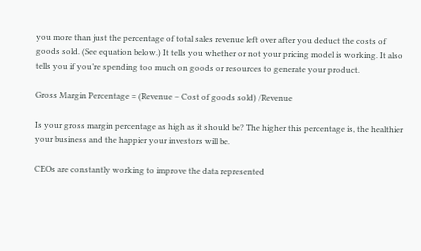you more than just the percentage of total sales revenue left over after you deduct the costs of goods sold. (See equation below.) It tells you whether or not your pricing model is working. It also tells you if you’re spending too much on goods or resources to generate your product.

Gross Margin Percentage = (Revenue – Cost of goods sold) /Revenue

Is your gross margin percentage as high as it should be? The higher this percentage is, the healthier your business and the happier your investors will be.

CEOs are constantly working to improve the data represented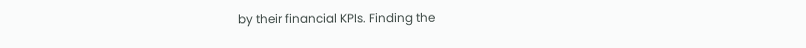by their financial KPIs. Finding the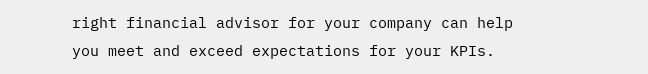right financial advisor for your company can help you meet and exceed expectations for your KPIs.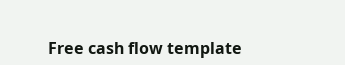Free cash flow template